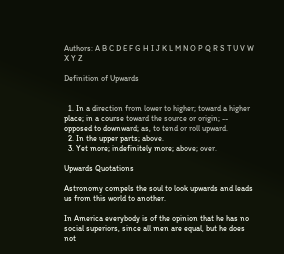Authors: A B C D E F G H I J K L M N O P Q R S T U V W X Y Z

Definition of Upwards


  1. In a direction from lower to higher; toward a higher place; in a course toward the source or origin; -- opposed to downward; as, to tend or roll upward.
  2. In the upper parts; above.
  3. Yet more; indefinitely more; above; over.

Upwards Quotations

Astronomy compels the soul to look upwards and leads us from this world to another.

In America everybody is of the opinion that he has no social superiors, since all men are equal, but he does not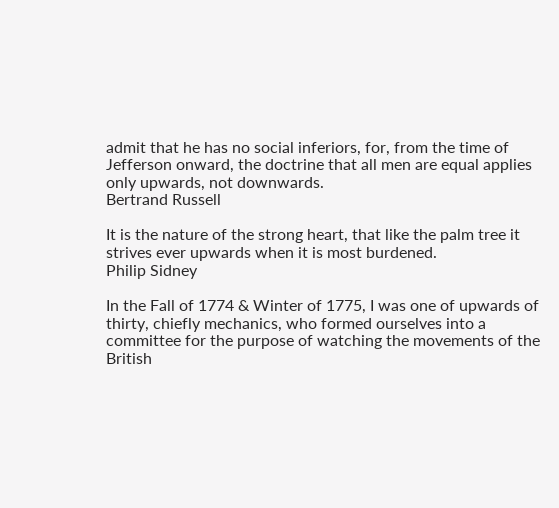admit that he has no social inferiors, for, from the time of Jefferson onward, the doctrine that all men are equal applies only upwards, not downwards.
Bertrand Russell

It is the nature of the strong heart, that like the palm tree it strives ever upwards when it is most burdened.
Philip Sidney

In the Fall of 1774 & Winter of 1775, I was one of upwards of thirty, chiefly mechanics, who formed ourselves into a committee for the purpose of watching the movements of the British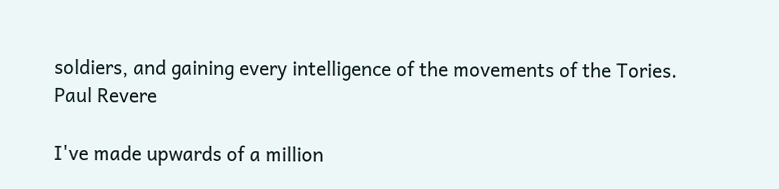soldiers, and gaining every intelligence of the movements of the Tories.
Paul Revere

I've made upwards of a million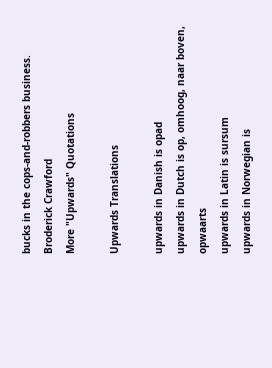bucks in the cops-and-robbers business.
Broderick Crawford
More "Upwards" Quotations

Upwards Translations

upwards in Danish is opad
upwards in Dutch is op, omhoog, naar boven, opwaarts
upwards in Latin is sursum
upwards in Norwegian is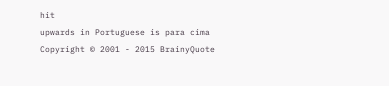hit
upwards in Portuguese is para cima
Copyright © 2001 - 2015 BrainyQuote